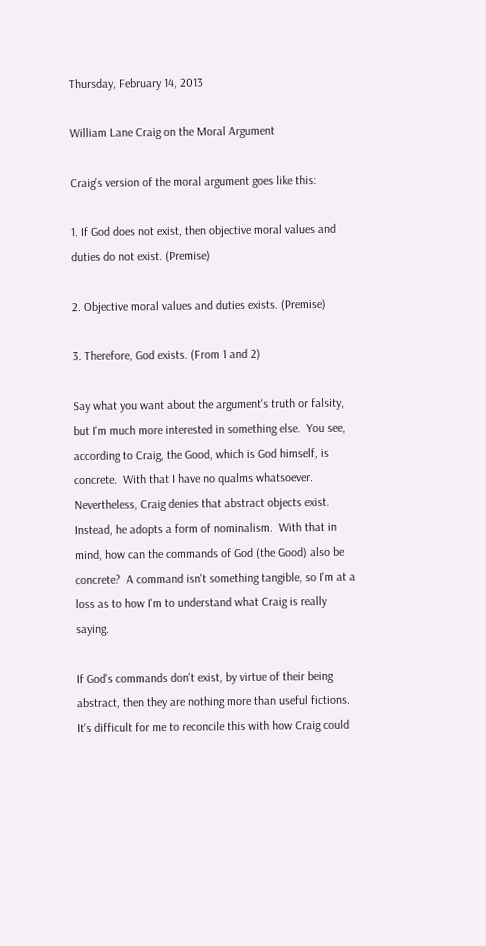Thursday, February 14, 2013

William Lane Craig on the Moral Argument

Craig's version of the moral argument goes like this:

1. If God does not exist, then objective moral values and duties do not exist. (Premise)

2. Objective moral values and duties exists. (Premise)

3. Therefore, God exists. (From 1 and 2)

Say what you want about the argument's truth or falsity, but I'm much more interested in something else.  You see, according to Craig, the Good, which is God himself, is concrete.  With that I have no qualms whatsoever.  Nevertheless, Craig denies that abstract objects exist.  Instead, he adopts a form of nominalism.  With that in mind, how can the commands of God (the Good) also be concrete?  A command isn't something tangible, so I'm at a loss as to how I'm to understand what Craig is really saying.

If God's commands don't exist, by virtue of their being abstract, then they are nothing more than useful fictions.  It's difficult for me to reconcile this with how Craig could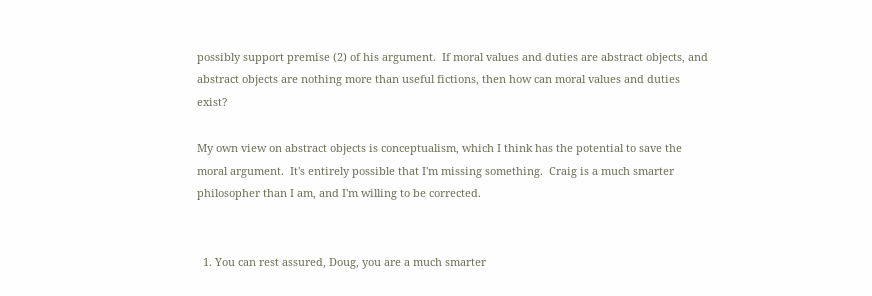possibly support premise (2) of his argument.  If moral values and duties are abstract objects, and abstract objects are nothing more than useful fictions, then how can moral values and duties exist?

My own view on abstract objects is conceptualism, which I think has the potential to save the moral argument.  It's entirely possible that I'm missing something.  Craig is a much smarter philosopher than I am, and I'm willing to be corrected.


  1. You can rest assured, Doug, you are a much smarter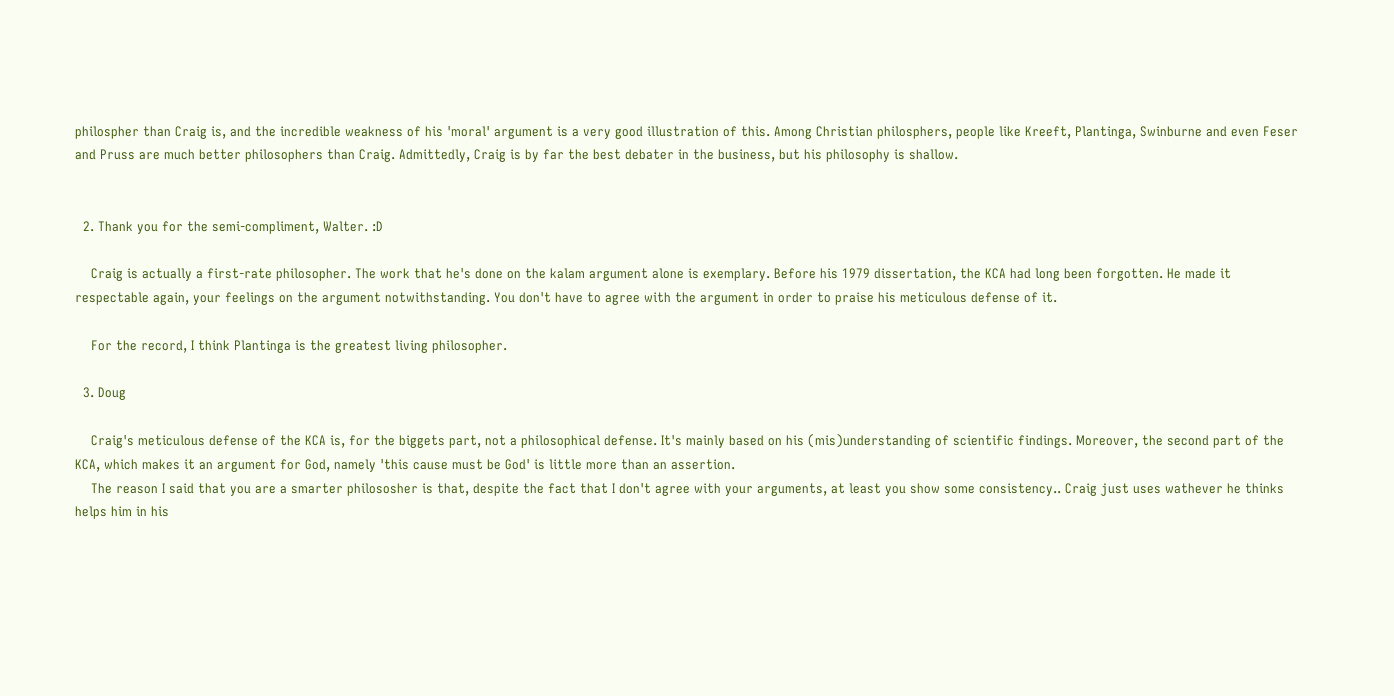philospher than Craig is, and the incredible weakness of his 'moral' argument is a very good illustration of this. Among Christian philosphers, people like Kreeft, Plantinga, Swinburne and even Feser and Pruss are much better philosophers than Craig. Admittedly, Craig is by far the best debater in the business, but his philosophy is shallow.


  2. Thank you for the semi-compliment, Walter. :D

    Craig is actually a first-rate philosopher. The work that he's done on the kalam argument alone is exemplary. Before his 1979 dissertation, the KCA had long been forgotten. He made it respectable again, your feelings on the argument notwithstanding. You don't have to agree with the argument in order to praise his meticulous defense of it.

    For the record, I think Plantinga is the greatest living philosopher.

  3. Doug

    Craig's meticulous defense of the KCA is, for the biggets part, not a philosophical defense. It's mainly based on his (mis)understanding of scientific findings. Moreover, the second part of the KCA, which makes it an argument for God, namely 'this cause must be God' is little more than an assertion.
    The reason I said that you are a smarter philososher is that, despite the fact that I don't agree with your arguments, at least you show some consistency.. Craig just uses wathever he thinks helps him in his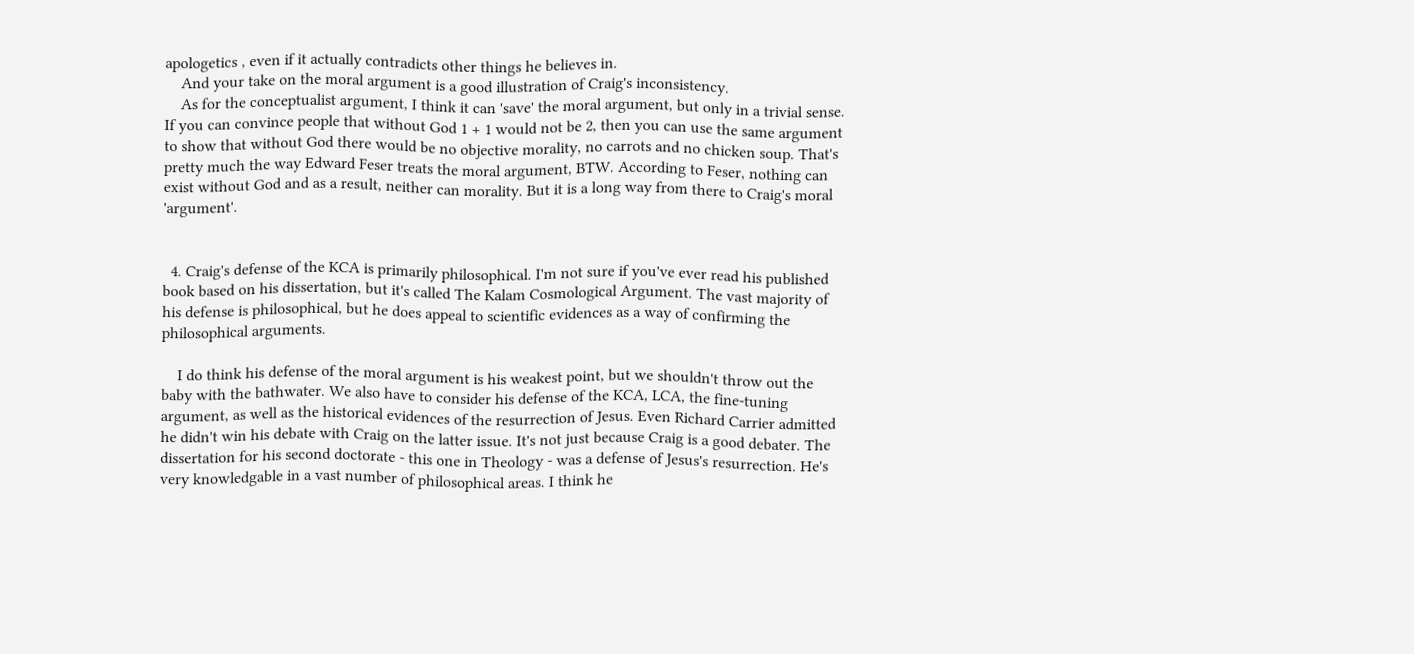apologetics , even if it actually contradicts other things he believes in.
    And your take on the moral argument is a good illustration of Craig's inconsistency.
    As for the conceptualist argument, I think it can 'save' the moral argument, but only in a trivial sense. If you can convince people that without God 1 + 1 would not be 2, then you can use the same argument to show that without God there would be no objective morality, no carrots and no chicken soup. That's pretty much the way Edward Feser treats the moral argument, BTW. According to Feser, nothing can exist without God and as a result, neither can morality. But it is a long way from there to Craig's moral 'argument'.


  4. Craig's defense of the KCA is primarily philosophical. I'm not sure if you've ever read his published book based on his dissertation, but it's called The Kalam Cosmological Argument. The vast majority of his defense is philosophical, but he does appeal to scientific evidences as a way of confirming the philosophical arguments.

    I do think his defense of the moral argument is his weakest point, but we shouldn't throw out the baby with the bathwater. We also have to consider his defense of the KCA, LCA, the fine-tuning argument, as well as the historical evidences of the resurrection of Jesus. Even Richard Carrier admitted he didn't win his debate with Craig on the latter issue. It's not just because Craig is a good debater. The dissertation for his second doctorate - this one in Theology - was a defense of Jesus's resurrection. He's very knowledgable in a vast number of philosophical areas. I think he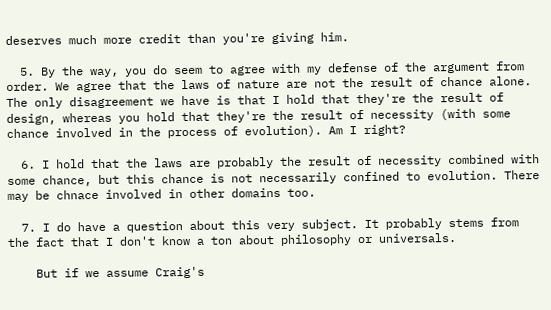deserves much more credit than you're giving him.

  5. By the way, you do seem to agree with my defense of the argument from order. We agree that the laws of nature are not the result of chance alone. The only disagreement we have is that I hold that they're the result of design, whereas you hold that they're the result of necessity (with some chance involved in the process of evolution). Am I right?

  6. I hold that the laws are probably the result of necessity combined with some chance, but this chance is not necessarily confined to evolution. There may be chnace involved in other domains too.

  7. I do have a question about this very subject. It probably stems from the fact that I don't know a ton about philosophy or universals.

    But if we assume Craig's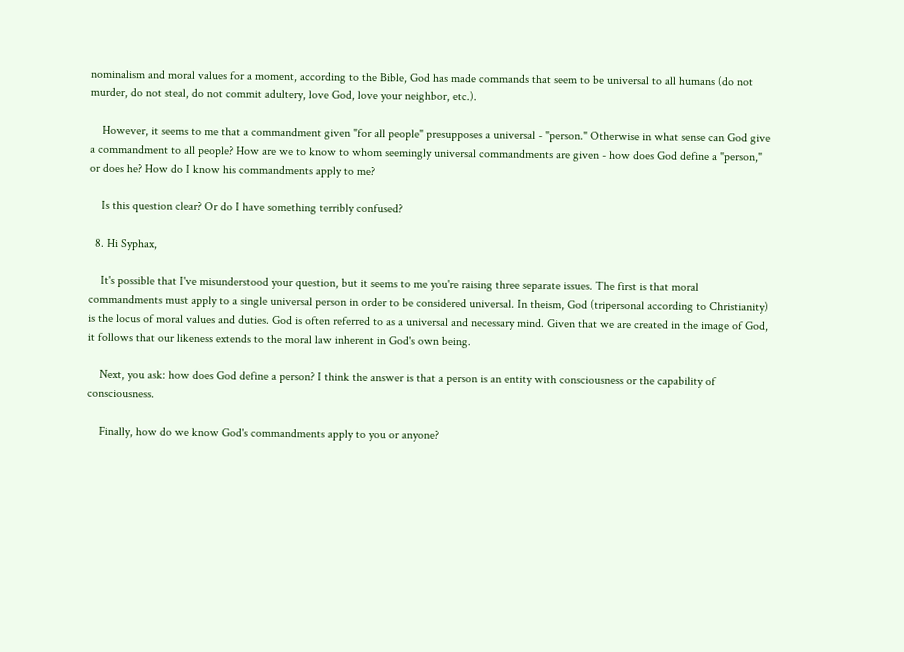nominalism and moral values for a moment, according to the Bible, God has made commands that seem to be universal to all humans (do not murder, do not steal, do not commit adultery, love God, love your neighbor, etc.).

    However, it seems to me that a commandment given "for all people" presupposes a universal - "person." Otherwise in what sense can God give a commandment to all people? How are we to know to whom seemingly universal commandments are given - how does God define a "person," or does he? How do I know his commandments apply to me?

    Is this question clear? Or do I have something terribly confused?

  8. Hi Syphax,

    It's possible that I've misunderstood your question, but it seems to me you're raising three separate issues. The first is that moral commandments must apply to a single universal person in order to be considered universal. In theism, God (tripersonal according to Christianity) is the locus of moral values and duties. God is often referred to as a universal and necessary mind. Given that we are created in the image of God, it follows that our likeness extends to the moral law inherent in God's own being.

    Next, you ask: how does God define a person? I think the answer is that a person is an entity with consciousness or the capability of consciousness.

    Finally, how do we know God's commandments apply to you or anyone?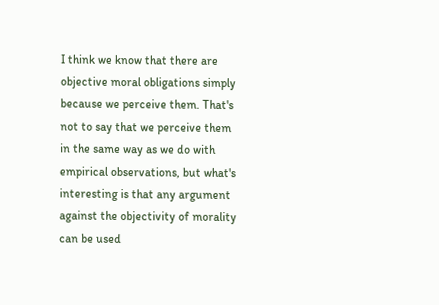I think we know that there are objective moral obligations simply because we perceive them. That's not to say that we perceive them in the same way as we do with empirical observations, but what's interesting is that any argument against the objectivity of morality can be used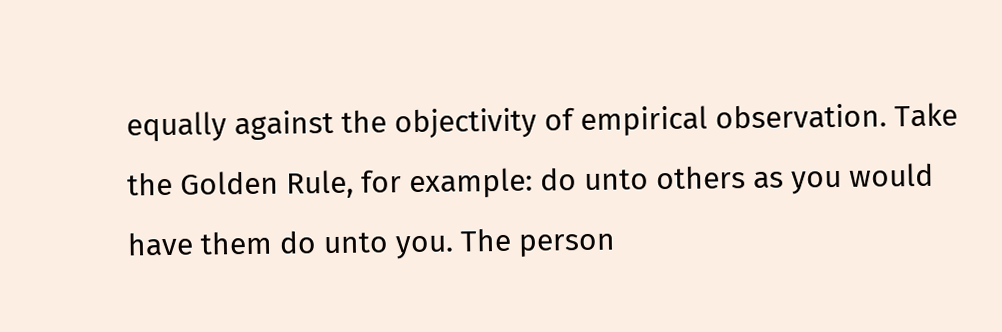equally against the objectivity of empirical observation. Take the Golden Rule, for example: do unto others as you would have them do unto you. The person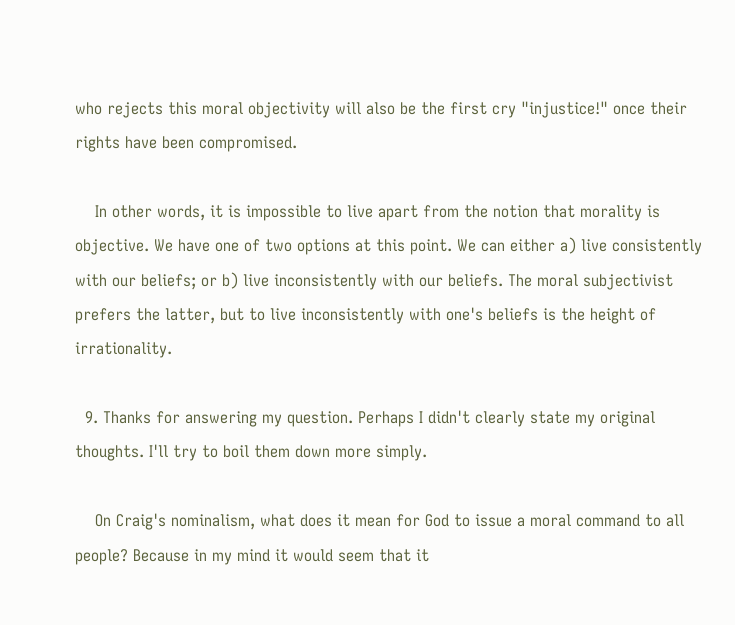who rejects this moral objectivity will also be the first cry "injustice!" once their rights have been compromised.

    In other words, it is impossible to live apart from the notion that morality is objective. We have one of two options at this point. We can either a) live consistently with our beliefs; or b) live inconsistently with our beliefs. The moral subjectivist prefers the latter, but to live inconsistently with one's beliefs is the height of irrationality.

  9. Thanks for answering my question. Perhaps I didn't clearly state my original thoughts. I'll try to boil them down more simply.

    On Craig's nominalism, what does it mean for God to issue a moral command to all people? Because in my mind it would seem that it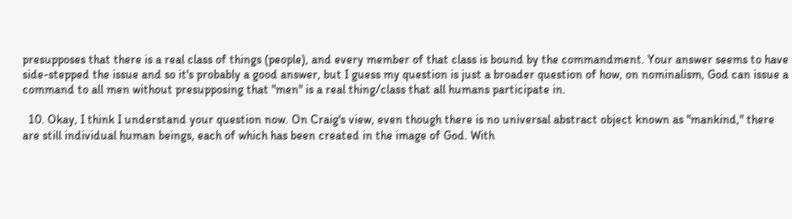presupposes that there is a real class of things (people), and every member of that class is bound by the commandment. Your answer seems to have side-stepped the issue and so it's probably a good answer, but I guess my question is just a broader question of how, on nominalism, God can issue a command to all men without presupposing that "men" is a real thing/class that all humans participate in.

  10. Okay, I think I understand your question now. On Craig's view, even though there is no universal abstract object known as "mankind," there are still individual human beings, each of which has been created in the image of God. With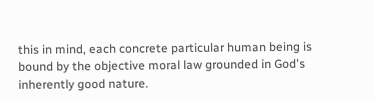this in mind, each concrete particular human being is bound by the objective moral law grounded in God's inherently good nature.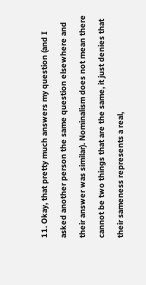11. Okay, that pretty much answers my question (and I asked another person the same question elsewhere and their answer was similar). Nominalism does not mean there cannot be two things that are the same, it just denies that their sameness represents a real,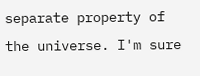separate property of the universe. I'm sure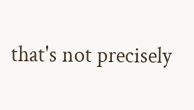that's not precisely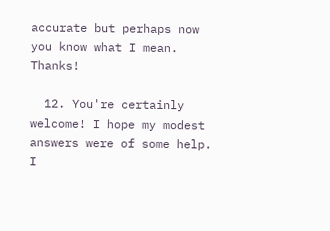accurate but perhaps now you know what I mean. Thanks!

  12. You're certainly welcome! I hope my modest answers were of some help. I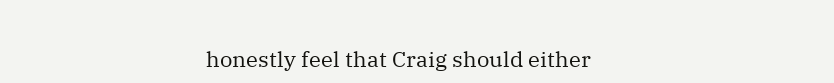honestly feel that Craig should either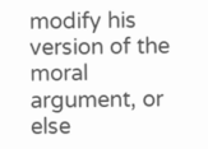modify his version of the moral argument, or else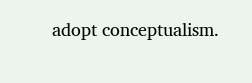adopt conceptualism.